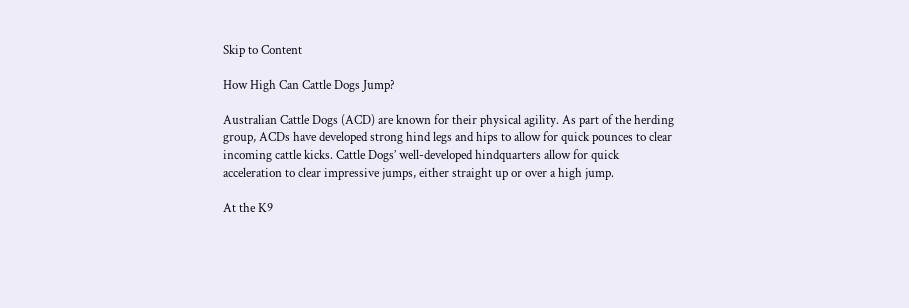Skip to Content

How High Can Cattle Dogs Jump?

Australian Cattle Dogs (ACD) are known for their physical agility. As part of the herding group, ACDs have developed strong hind legs and hips to allow for quick pounces to clear incoming cattle kicks. Cattle Dogs’ well-developed hindquarters allow for quick acceleration to clear impressive jumps, either straight up or over a high jump.

At the K9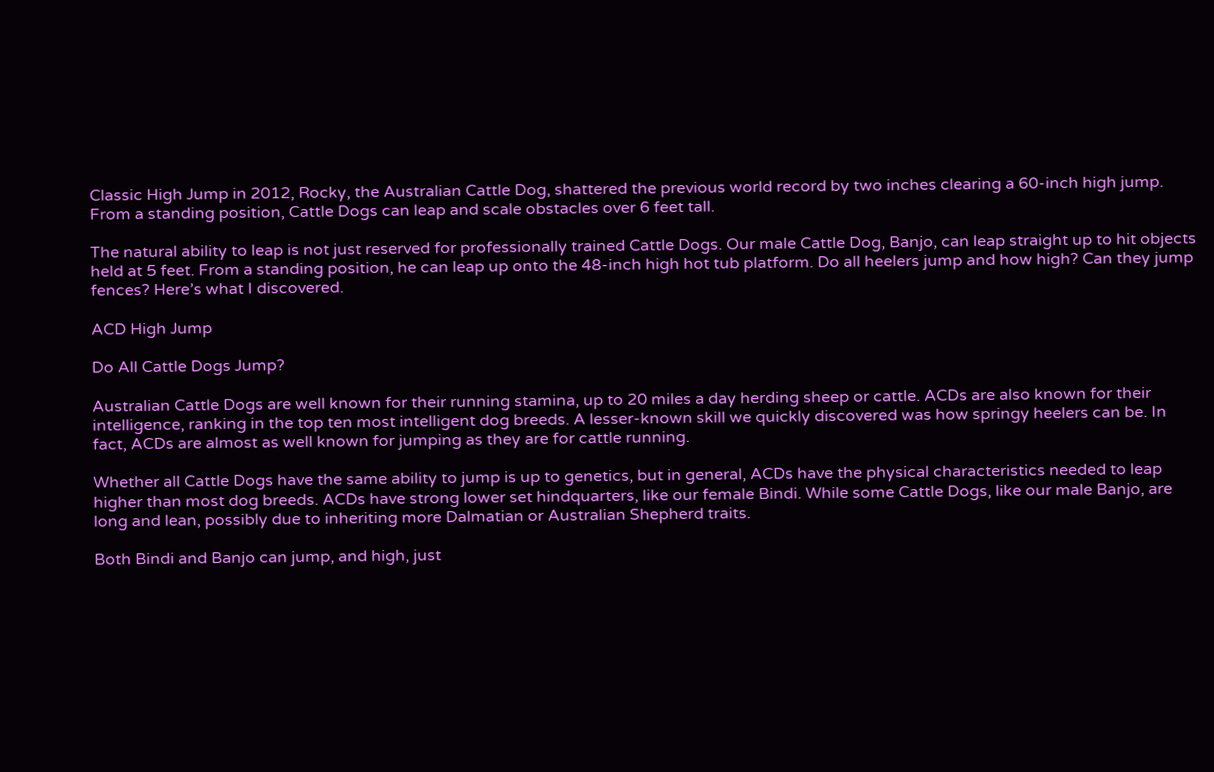Classic High Jump in 2012, Rocky, the Australian Cattle Dog, shattered the previous world record by two inches clearing a 60-inch high jump. From a standing position, Cattle Dogs can leap and scale obstacles over 6 feet tall.

The natural ability to leap is not just reserved for professionally trained Cattle Dogs. Our male Cattle Dog, Banjo, can leap straight up to hit objects held at 5 feet. From a standing position, he can leap up onto the 48-inch high hot tub platform. Do all heelers jump and how high? Can they jump fences? Here’s what I discovered.

ACD High Jump

Do All Cattle Dogs Jump?

Australian Cattle Dogs are well known for their running stamina, up to 20 miles a day herding sheep or cattle. ACDs are also known for their intelligence, ranking in the top ten most intelligent dog breeds. A lesser-known skill we quickly discovered was how springy heelers can be. In fact, ACDs are almost as well known for jumping as they are for cattle running.

Whether all Cattle Dogs have the same ability to jump is up to genetics, but in general, ACDs have the physical characteristics needed to leap higher than most dog breeds. ACDs have strong lower set hindquarters, like our female Bindi. While some Cattle Dogs, like our male Banjo, are long and lean, possibly due to inheriting more Dalmatian or Australian Shepherd traits.

Both Bindi and Banjo can jump, and high, just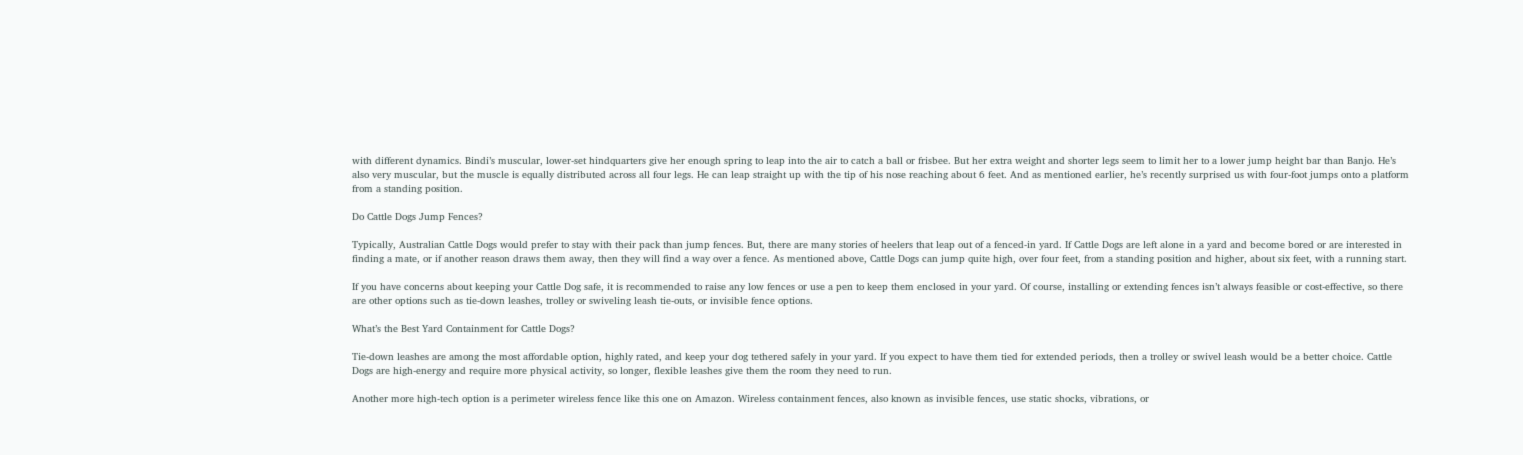with different dynamics. Bindi’s muscular, lower-set hindquarters give her enough spring to leap into the air to catch a ball or frisbee. But her extra weight and shorter legs seem to limit her to a lower jump height bar than Banjo. He’s also very muscular, but the muscle is equally distributed across all four legs. He can leap straight up with the tip of his nose reaching about 6 feet. And as mentioned earlier, he’s recently surprised us with four-foot jumps onto a platform from a standing position.

Do Cattle Dogs Jump Fences?

Typically, Australian Cattle Dogs would prefer to stay with their pack than jump fences. But, there are many stories of heelers that leap out of a fenced-in yard. If Cattle Dogs are left alone in a yard and become bored or are interested in finding a mate, or if another reason draws them away, then they will find a way over a fence. As mentioned above, Cattle Dogs can jump quite high, over four feet, from a standing position and higher, about six feet, with a running start.

If you have concerns about keeping your Cattle Dog safe, it is recommended to raise any low fences or use a pen to keep them enclosed in your yard. Of course, installing or extending fences isn’t always feasible or cost-effective, so there are other options such as tie-down leashes, trolley or swiveling leash tie-outs, or invisible fence options.

What’s the Best Yard Containment for Cattle Dogs?

Tie-down leashes are among the most affordable option, highly rated, and keep your dog tethered safely in your yard. If you expect to have them tied for extended periods, then a trolley or swivel leash would be a better choice. Cattle Dogs are high-energy and require more physical activity, so longer, flexible leashes give them the room they need to run.

Another more high-tech option is a perimeter wireless fence like this one on Amazon. Wireless containment fences, also known as invisible fences, use static shocks, vibrations, or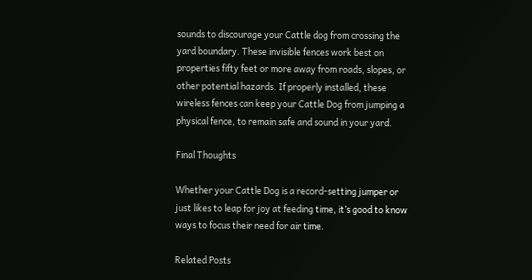sounds to discourage your Cattle dog from crossing the yard boundary. These invisible fences work best on properties fifty feet or more away from roads, slopes, or other potential hazards. If properly installed, these wireless fences can keep your Cattle Dog from jumping a physical fence, to remain safe and sound in your yard.

Final Thoughts

Whether your Cattle Dog is a record-setting jumper or just likes to leap for joy at feeding time, it’s good to know ways to focus their need for air time.

Related Posts